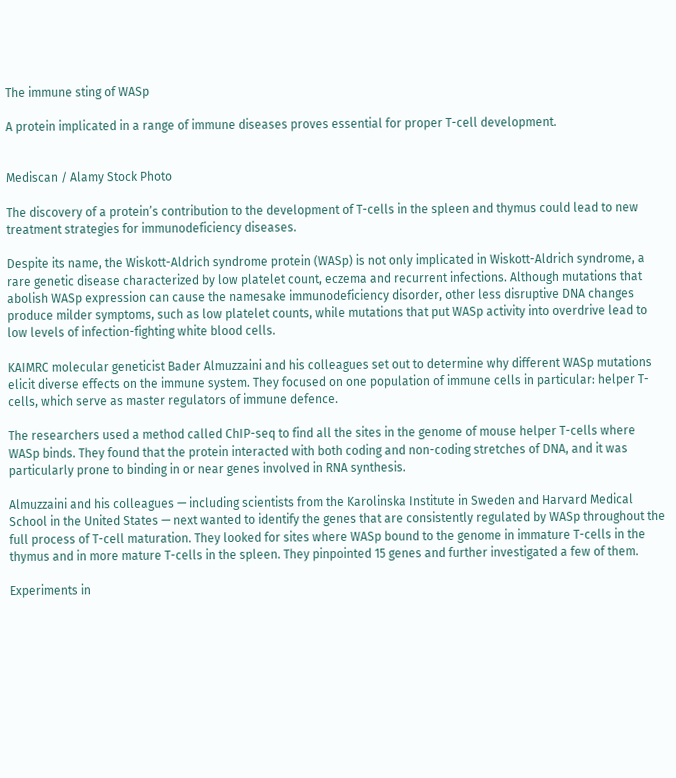The immune sting of WASp

A protein implicated in a range of immune diseases proves essential for proper T-cell development.


Mediscan / Alamy Stock Photo

The discovery of a protein’s contribution to the development of T-cells in the spleen and thymus could lead to new treatment strategies for immunodeficiency diseases.

Despite its name, the Wiskott-Aldrich syndrome protein (WASp) is not only implicated in Wiskott-Aldrich syndrome, a rare genetic disease characterized by low platelet count, eczema and recurrent infections. Although mutations that abolish WASp expression can cause the namesake immunodeficiency disorder, other less disruptive DNA changes produce milder symptoms, such as low platelet counts, while mutations that put WASp activity into overdrive lead to low levels of infection-fighting white blood cells.

KAIMRC molecular geneticist Bader Almuzzaini and his colleagues set out to determine why different WASp mutations elicit diverse effects on the immune system. They focused on one population of immune cells in particular: helper T-cells, which serve as master regulators of immune defence.

The researchers used a method called ChIP-seq to find all the sites in the genome of mouse helper T-cells where WASp binds. They found that the protein interacted with both coding and non-coding stretches of DNA, and it was particularly prone to binding in or near genes involved in RNA synthesis.

Almuzzaini and his colleagues — including scientists from the Karolinska Institute in Sweden and Harvard Medical School in the United States — next wanted to identify the genes that are consistently regulated by WASp throughout the full process of T-cell maturation. They looked for sites where WASp bound to the genome in immature T-cells in the thymus and in more mature T-cells in the spleen. They pinpointed 15 genes and further investigated a few of them.

Experiments in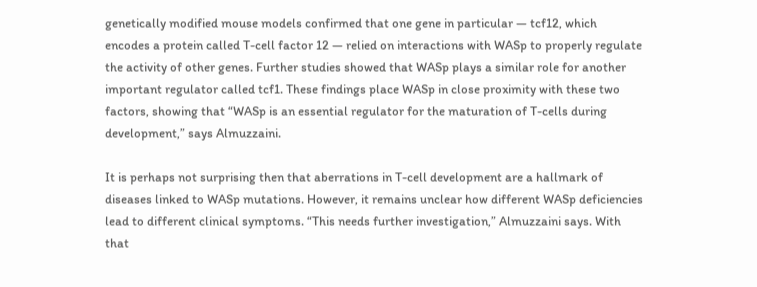genetically modified mouse models confirmed that one gene in particular — tcf12, which encodes a protein called T-cell factor 12 — relied on interactions with WASp to properly regulate the activity of other genes. Further studies showed that WASp plays a similar role for another important regulator called tcf1. These findings place WASp in close proximity with these two factors, showing that “WASp is an essential regulator for the maturation of T-cells during development,” says Almuzzaini.

It is perhaps not surprising then that aberrations in T-cell development are a hallmark of diseases linked to WASp mutations. However, it remains unclear how different WASp deficiencies lead to different clinical symptoms. “This needs further investigation,” Almuzzaini says. With that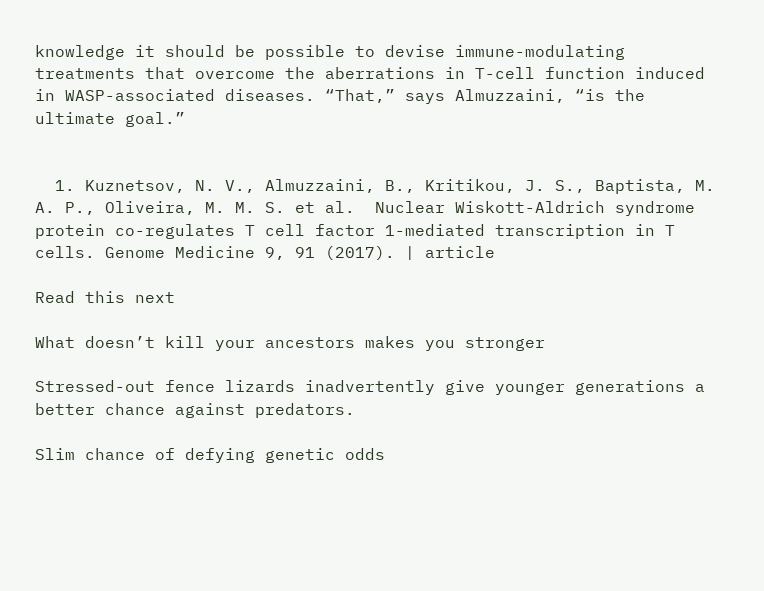knowledge it should be possible to devise immune-modulating treatments that overcome the aberrations in T-cell function induced in WASP-associated diseases. “That,” says Almuzzaini, “is the ultimate goal.”


  1. Kuznetsov, N. V., Almuzzaini, B., Kritikou, J. S., Baptista, M. A. P., Oliveira, M. M. S. et al.  Nuclear Wiskott-Aldrich syndrome protein co-regulates T cell factor 1-mediated transcription in T cells. Genome Medicine 9, 91 (2017). | article

Read this next

What doesn’t kill your ancestors makes you stronger

Stressed-out fence lizards inadvertently give younger generations a better chance against predators.

Slim chance of defying genetic odds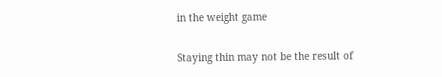in the weight game

Staying thin may not be the result of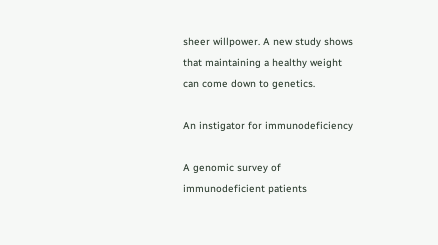sheer willpower. A new study shows that maintaining a healthy weight can come down to genetics.

An instigator for immunodeficiency

A genomic survey of immunodeficient patients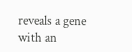reveals a gene with an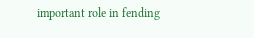important role in fending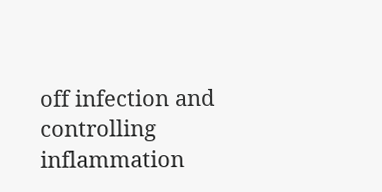off infection and controlling inflammation